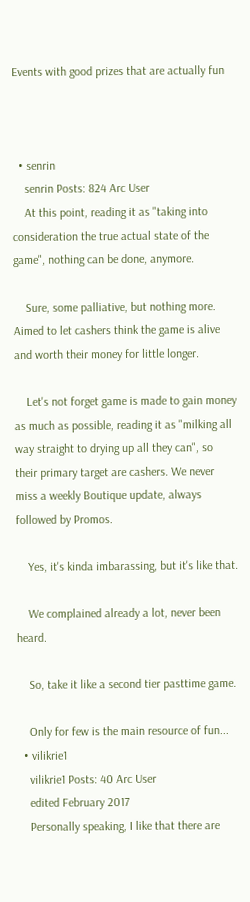Events with good prizes that are actually fun



  • senrin
    senrin Posts: 824 Arc User
    At this point, reading it as "taking into consideration the true actual state of the game", nothing can be done, anymore.

    Sure, some palliative, but nothing more. Aimed to let cashers think the game is alive and worth their money for little longer.

    Let's not forget game is made to gain money as much as possible, reading it as "milking all way straight to drying up all they can", so their primary target are cashers. We never miss a weekly Boutique update, always followed by Promos.

    Yes, it's kinda imbarassing, but it's like that.

    We complained already a lot, never been heard.

    So, take it like a second tier pasttime game.

    Only for few is the main resource of fun...
  • vilikrie1
    vilikrie1 Posts: 40 Arc User
    edited February 2017
    Personally speaking, I like that there are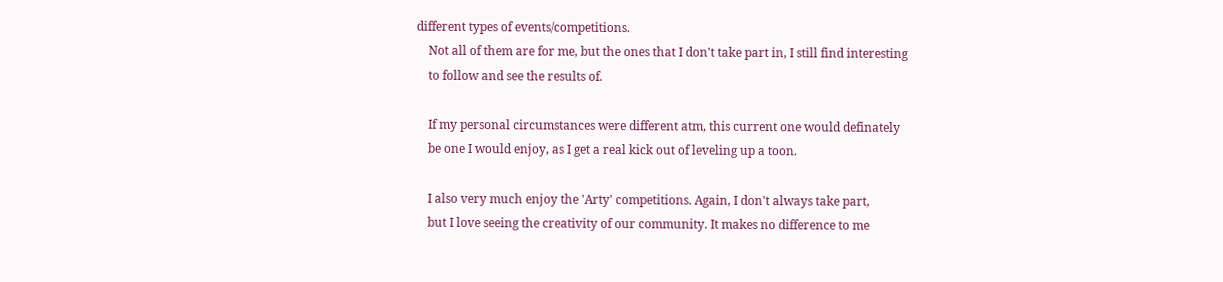different types of events/competitions.
    Not all of them are for me, but the ones that I don't take part in, I still find interesting
    to follow and see the results of.

    If my personal circumstances were different atm, this current one would definately
    be one I would enjoy, as I get a real kick out of leveling up a toon.

    I also very much enjoy the 'Arty' competitions. Again, I don't always take part,
    but I love seeing the creativity of our community. It makes no difference to me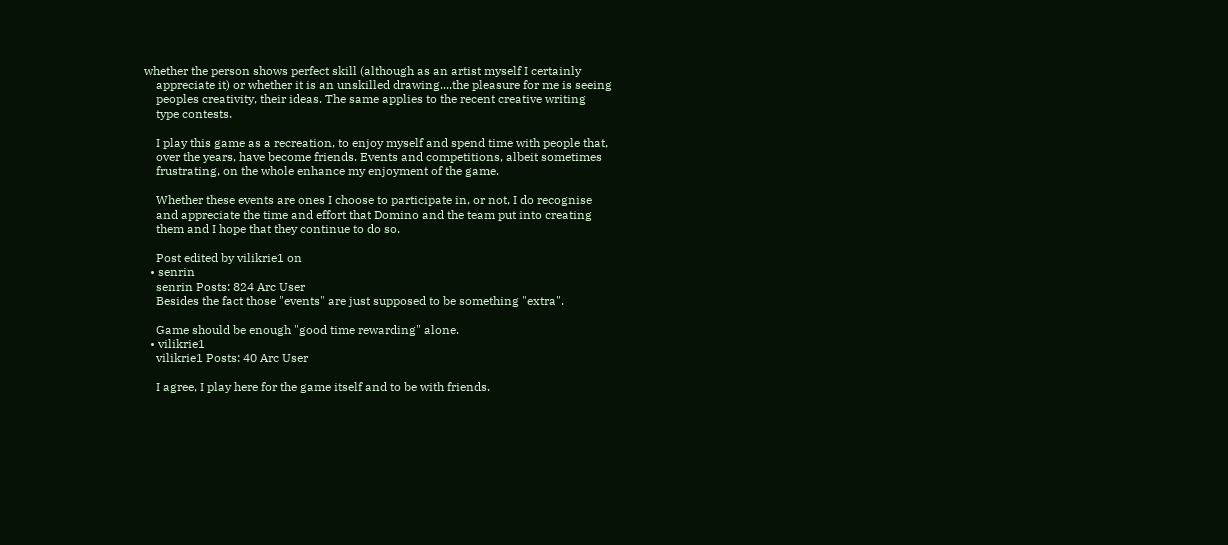whether the person shows perfect skill (although as an artist myself I certainly
    appreciate it) or whether it is an unskilled drawing....the pleasure for me is seeing
    peoples creativity, their ideas. The same applies to the recent creative writing
    type contests.

    I play this game as a recreation, to enjoy myself and spend time with people that,
    over the years, have become friends. Events and competitions, albeit sometimes
    frustrating, on the whole enhance my enjoyment of the game.

    Whether these events are ones I choose to participate in, or not, I do recognise
    and appreciate the time and effort that Domino and the team put into creating
    them and I hope that they continue to do so.

    Post edited by vilikrie1 on
  • senrin
    senrin Posts: 824 Arc User
    Besides the fact those "events" are just supposed to be something "extra".

    Game should be enough "good time rewarding" alone.
  • vilikrie1
    vilikrie1 Posts: 40 Arc User

    I agree, I play here for the game itself and to be with friends.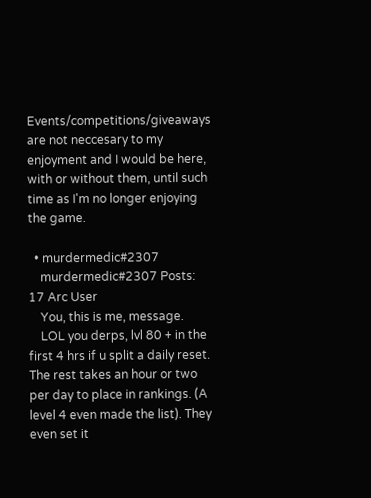Events/competitions/giveaways are not neccesary to my enjoyment and I would be here, with or without them, until such time as I'm no longer enjoying the game.

  • murdermedic#2307
    murdermedic#2307 Posts: 17 Arc User
    You, this is me, message.
    LOL you derps, lvl 80 + in the first 4 hrs if u split a daily reset. The rest takes an hour or two per day to place in rankings. (A level 4 even made the list). They even set it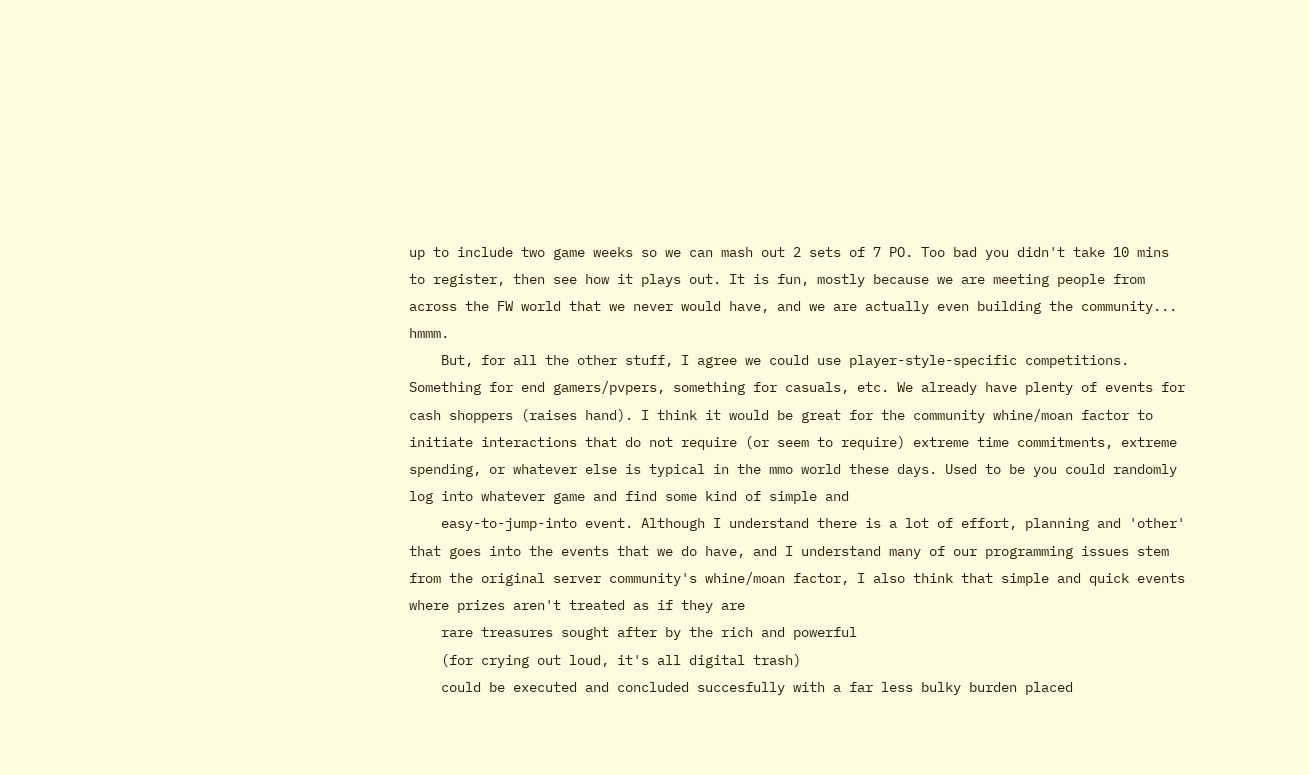up to include two game weeks so we can mash out 2 sets of 7 PO. Too bad you didn't take 10 mins to register, then see how it plays out. It is fun, mostly because we are meeting people from across the FW world that we never would have, and we are actually even building the community... hmmm.
    But, for all the other stuff, I agree we could use player-style-specific competitions. Something for end gamers/pvpers, something for casuals, etc. We already have plenty of events for cash shoppers (raises hand). I think it would be great for the community whine/moan factor to initiate interactions that do not require (or seem to require) extreme time commitments, extreme spending, or whatever else is typical in the mmo world these days. Used to be you could randomly log into whatever game and find some kind of simple and
    easy-to-jump-into event. Although I understand there is a lot of effort, planning and 'other' that goes into the events that we do have, and I understand many of our programming issues stem from the original server community's whine/moan factor, I also think that simple and quick events where prizes aren't treated as if they are
    rare treasures sought after by the rich and powerful
    (for crying out loud, it's all digital trash)
    could be executed and concluded succesfully with a far less bulky burden placed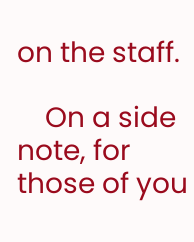on the staff.

    On a side note, for those of you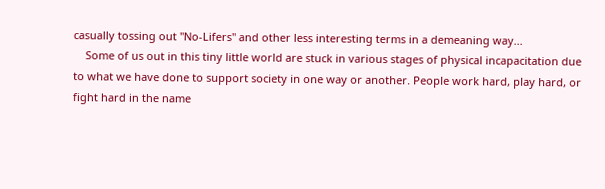casually tossing out "No-Lifers" and other less interesting terms in a demeaning way...
    Some of us out in this tiny little world are stuck in various stages of physical incapacitation due to what we have done to support society in one way or another. People work hard, play hard, or fight hard in the name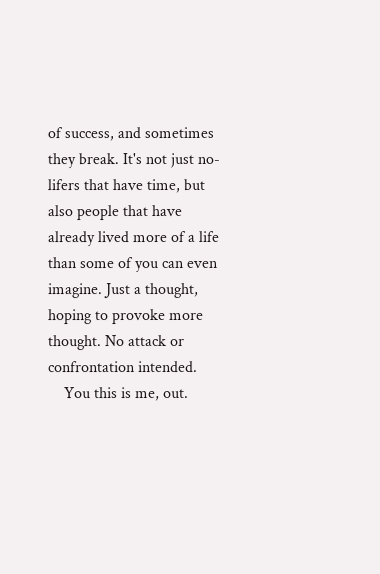of success, and sometimes they break. It's not just no-lifers that have time, but also people that have already lived more of a life than some of you can even imagine. Just a thought, hoping to provoke more thought. No attack or confrontation intended.
    You this is me, out.